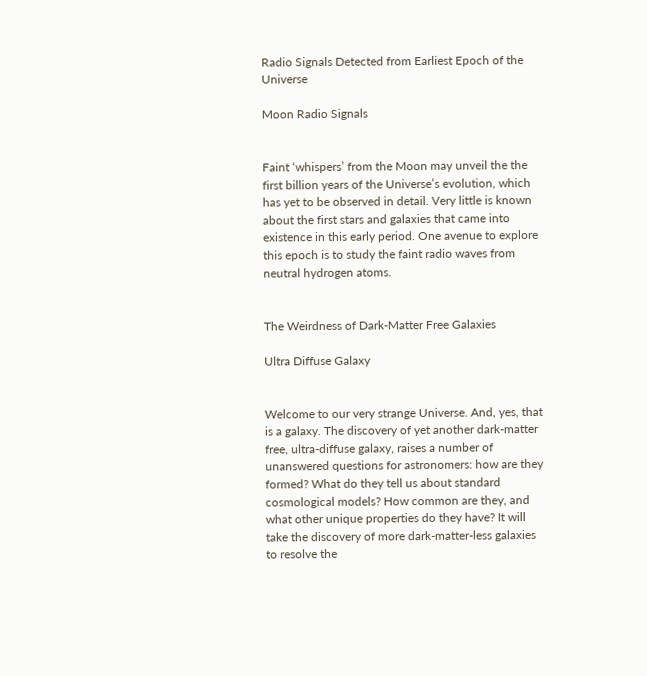Radio Signals Detected from Earliest Epoch of the Universe

Moon Radio Signals


Faint ‘whispers’ from the Moon may unveil the the first billion years of the Universe’s evolution, which  has yet to be observed in detail. Very little is known about the first stars and galaxies that came into existence in this early period. One avenue to explore this epoch is to study the faint radio waves from neutral hydrogen atoms.


The Weirdness of Dark-Matter Free Galaxies

Ultra Diffuse Galaxy


Welcome to our very strange Universe. And, yes, that is a galaxy. The discovery of yet another dark-matter free, ultra-diffuse galaxy, raises a number of unanswered questions for astronomers: how are they formed? What do they tell us about standard cosmological models? How common are they, and what other unique properties do they have? It will take the discovery of more dark-matter-less galaxies to resolve the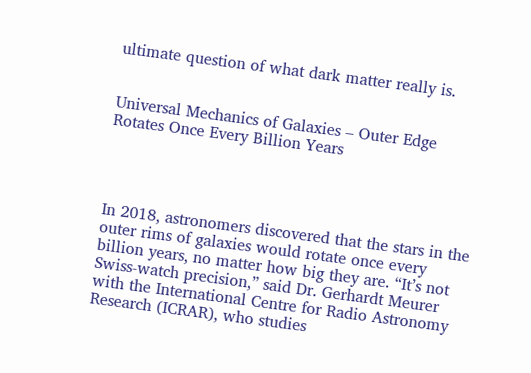ultimate question of what dark matter really is.


Universal Mechanics of Galaxies – Outer Edge Rotates Once Every Billion Years




In 2018, astronomers discovered that the stars in the outer rims of galaxies would rotate once every billion years, no matter how big they are. “It’s not Swiss-watch precision,” said Dr. Gerhardt Meurer with the International Centre for Radio Astronomy Research (ICRAR), who studies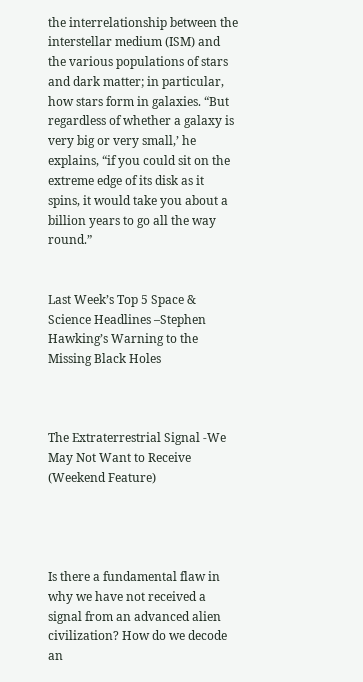the interrelationship between the interstellar medium (ISM) and the various populations of stars and dark matter; in particular, how stars form in galaxies. “But regardless of whether a galaxy is very big or very small,’ he explains, “if you could sit on the extreme edge of its disk as it spins, it would take you about a billion years to go all the way round.”


Last Week’s Top 5 Space & Science Headlines –Stephen Hawking’s Warning to the Missing Black Holes



The Extraterrestrial Signal -We May Not Want to Receive (Weekend Feature)




Is there a fundamental flaw in why we have not received a signal from an advanced alien civilization? How do we decode an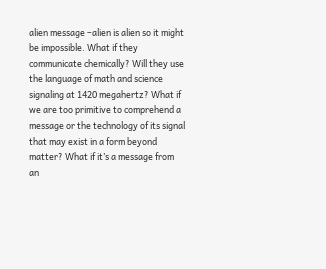alien message –alien is alien so it might be impossible. What if they communicate chemically? Will they use the language of math and science signaling at 1420 megahertz? What if we are too primitive to comprehend a message or the technology of its signal that may exist in a form beyond matter? What if it’s a message from an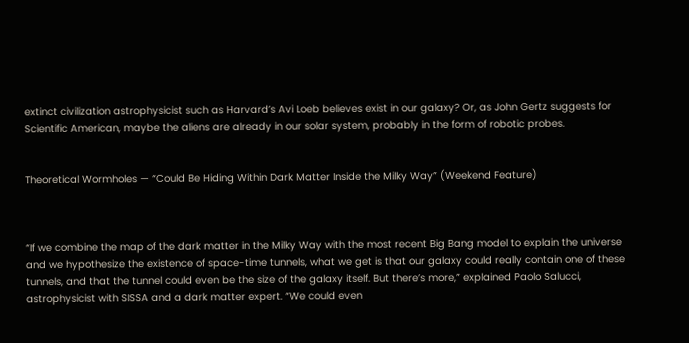extinct civilization astrophysicist such as Harvard’s Avi Loeb believes exist in our galaxy? Or, as John Gertz suggests for Scientific American, maybe the aliens are already in our solar system, probably in the form of robotic probes.


Theoretical Wormholes — “Could Be Hiding Within Dark Matter Inside the Milky Way” (Weekend Feature)



“If we combine the map of the dark matter in the Milky Way with the most recent Big Bang model to explain the universe and we hypothesize the existence of space-time tunnels, what we get is that our galaxy could really contain one of these tunnels, and that the tunnel could even be the size of the galaxy itself. But there’s more,” explained Paolo Salucci, astrophysicist with SISSA and a dark matter expert. “We could even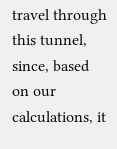travel through this tunnel, since, based on our calculations, it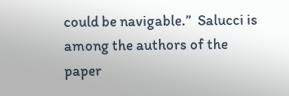could be navigable.”  Salucci is among the authors of the paper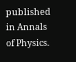published in Annals of Physics.